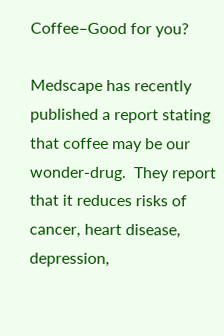Coffee–Good for you?

Medscape has recently published a report stating that coffee may be our wonder-drug.  They report that it reduces risks of cancer, heart disease, depression,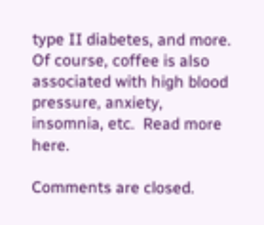type II diabetes, and more.  Of course, coffee is also associated with high blood pressure, anxiety, insomnia, etc.  Read more here.

Comments are closed.